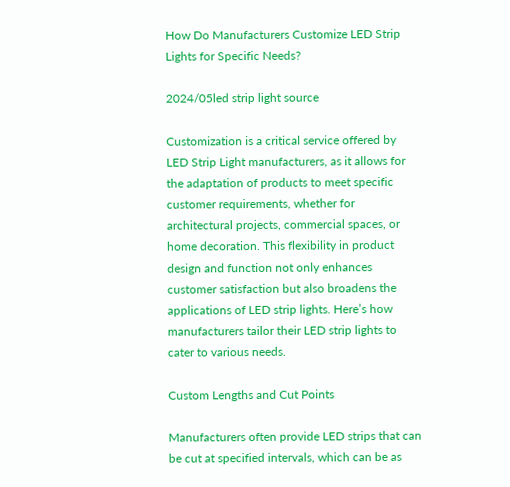How Do Manufacturers Customize LED Strip Lights for Specific Needs?

2024/05led strip light source

Customization is a critical service offered by LED Strip Light manufacturers, as it allows for the adaptation of products to meet specific customer requirements, whether for architectural projects, commercial spaces, or home decoration. This flexibility in product design and function not only enhances customer satisfaction but also broadens the applications of LED strip lights. Here’s how manufacturers tailor their LED strip lights to cater to various needs.

Custom Lengths and Cut Points

Manufacturers often provide LED strips that can be cut at specified intervals, which can be as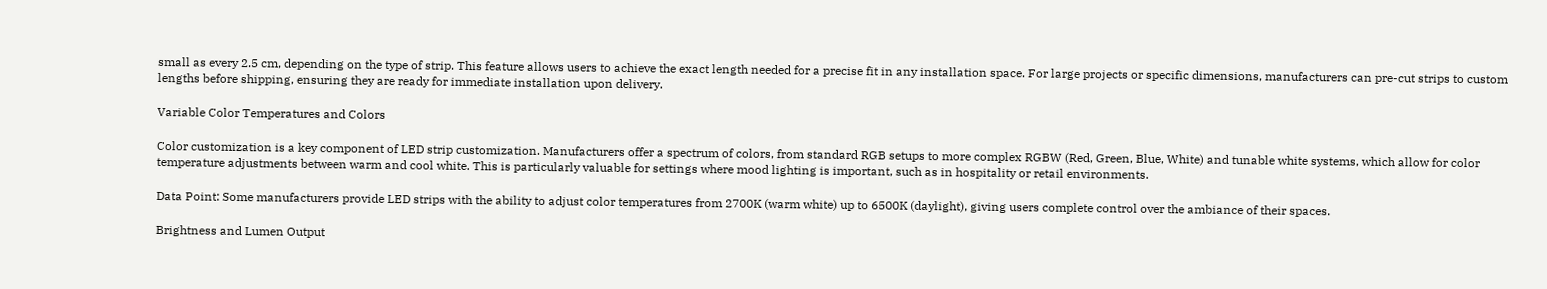small as every 2.5 cm, depending on the type of strip. This feature allows users to achieve the exact length needed for a precise fit in any installation space. For large projects or specific dimensions, manufacturers can pre-cut strips to custom lengths before shipping, ensuring they are ready for immediate installation upon delivery.

Variable Color Temperatures and Colors

Color customization is a key component of LED strip customization. Manufacturers offer a spectrum of colors, from standard RGB setups to more complex RGBW (Red, Green, Blue, White) and tunable white systems, which allow for color temperature adjustments between warm and cool white. This is particularly valuable for settings where mood lighting is important, such as in hospitality or retail environments.

Data Point: Some manufacturers provide LED strips with the ability to adjust color temperatures from 2700K (warm white) up to 6500K (daylight), giving users complete control over the ambiance of their spaces.

Brightness and Lumen Output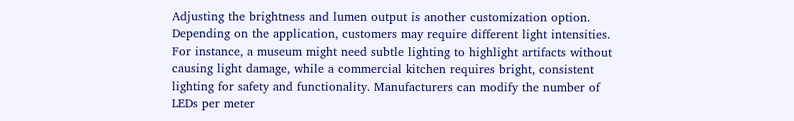Adjusting the brightness and lumen output is another customization option. Depending on the application, customers may require different light intensities. For instance, a museum might need subtle lighting to highlight artifacts without causing light damage, while a commercial kitchen requires bright, consistent lighting for safety and functionality. Manufacturers can modify the number of LEDs per meter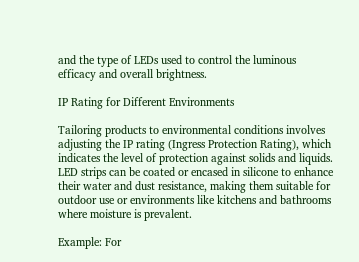and the type of LEDs used to control the luminous efficacy and overall brightness.

IP Rating for Different Environments

Tailoring products to environmental conditions involves adjusting the IP rating (Ingress Protection Rating), which indicates the level of protection against solids and liquids. LED strips can be coated or encased in silicone to enhance their water and dust resistance, making them suitable for outdoor use or environments like kitchens and bathrooms where moisture is prevalent.

Example: For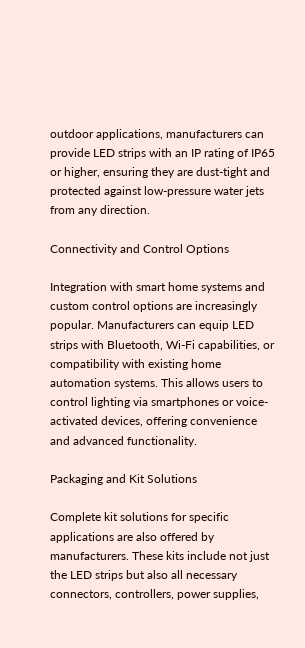outdoor applications, manufacturers can provide LED strips with an IP rating of IP65 or higher, ensuring they are dust-tight and protected against low-pressure water jets from any direction.

Connectivity and Control Options

Integration with smart home systems and custom control options are increasingly popular. Manufacturers can equip LED strips with Bluetooth, Wi-Fi capabilities, or compatibility with existing home automation systems. This allows users to control lighting via smartphones or voice-activated devices, offering convenience and advanced functionality.

Packaging and Kit Solutions

Complete kit solutions for specific applications are also offered by manufacturers. These kits include not just the LED strips but also all necessary connectors, controllers, power supplies,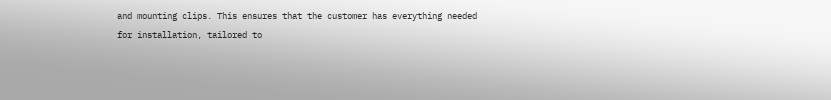and mounting clips. This ensures that the customer has everything needed for installation, tailored to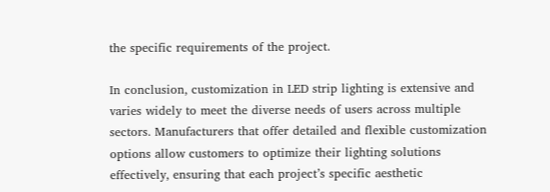the specific requirements of the project.

In conclusion, customization in LED strip lighting is extensive and varies widely to meet the diverse needs of users across multiple sectors. Manufacturers that offer detailed and flexible customization options allow customers to optimize their lighting solutions effectively, ensuring that each project’s specific aesthetic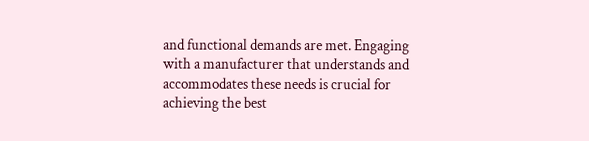and functional demands are met. Engaging with a manufacturer that understands and accommodates these needs is crucial for achieving the best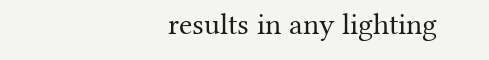results in any lighting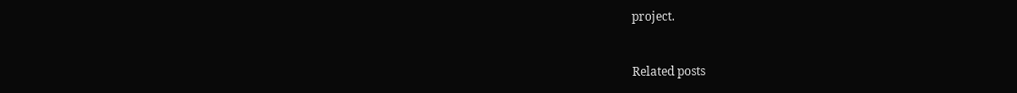project.


Related posts